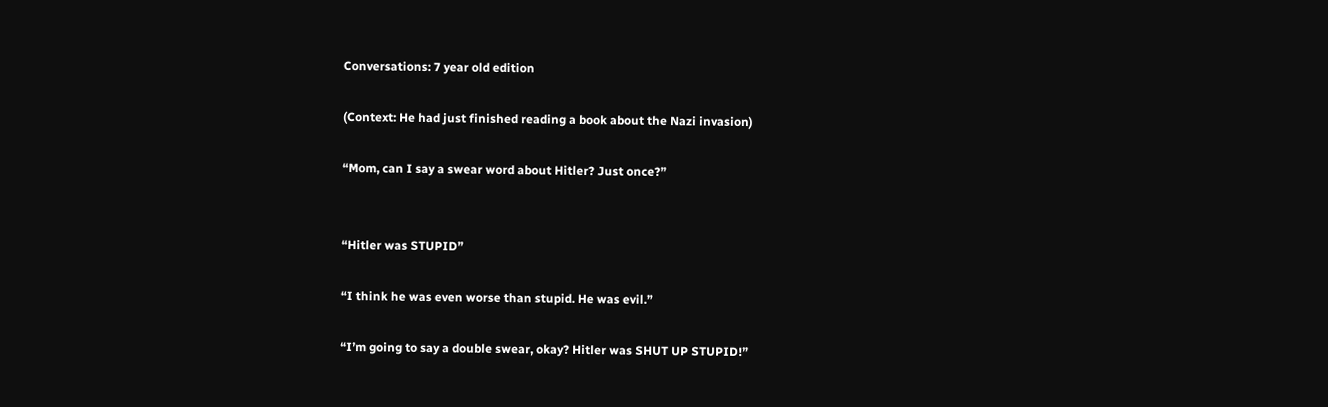Conversations: 7 year old edition

(Context: He had just finished reading a book about the Nazi invasion)

“Mom, can I say a swear word about Hitler? Just once?”


“Hitler was STUPID”

“I think he was even worse than stupid. He was evil.”

“I’m going to say a double swear, okay? Hitler was SHUT UP STUPID!”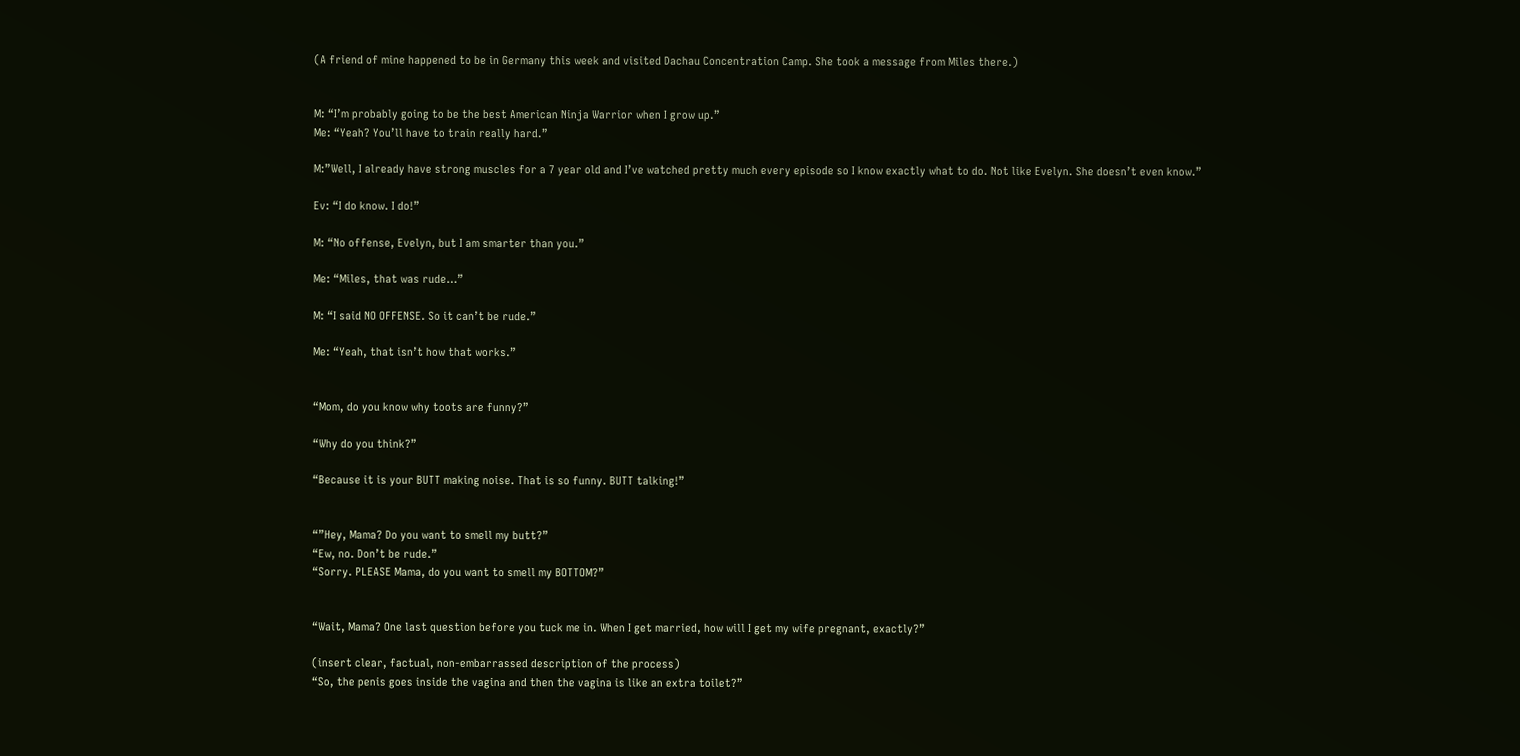(A friend of mine happened to be in Germany this week and visited Dachau Concentration Camp. She took a message from Miles there.)


M: “I’m probably going to be the best American Ninja Warrior when I grow up.”
Me: “Yeah? You’ll have to train really hard.”

M:”Well, I already have strong muscles for a 7 year old and I’ve watched pretty much every episode so I know exactly what to do. Not like Evelyn. She doesn’t even know.”

Ev: “I do know. I do!”

M: “No offense, Evelyn, but I am smarter than you.”

Me: “Miles, that was rude…”

M: “I said NO OFFENSE. So it can’t be rude.”

Me: “Yeah, that isn’t how that works.”


“Mom, do you know why toots are funny?”

“Why do you think?”

“Because it is your BUTT making noise. That is so funny. BUTT talking!”


“”Hey, Mama? Do you want to smell my butt?”
“Ew, no. Don’t be rude.”
“Sorry. PLEASE Mama, do you want to smell my BOTTOM?”


“Wait, Mama? One last question before you tuck me in. When I get married, how will I get my wife pregnant, exactly?”

(insert clear, factual, non-embarrassed description of the process)
“So, the penis goes inside the vagina and then the vagina is like an extra toilet?”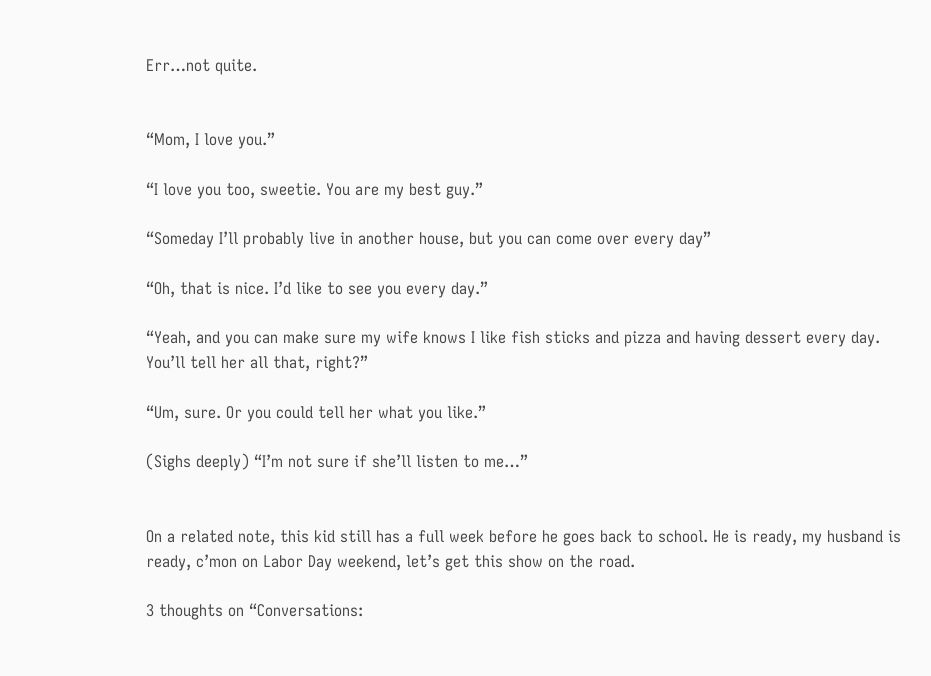Err…not quite.


“Mom, I love you.”

“I love you too, sweetie. You are my best guy.”

“Someday I’ll probably live in another house, but you can come over every day”

“Oh, that is nice. I’d like to see you every day.”

“Yeah, and you can make sure my wife knows I like fish sticks and pizza and having dessert every day. You’ll tell her all that, right?”

“Um, sure. Or you could tell her what you like.”

(Sighs deeply) “I’m not sure if she’ll listen to me…”


On a related note, this kid still has a full week before he goes back to school. He is ready, my husband is ready, c’mon on Labor Day weekend, let’s get this show on the road.

3 thoughts on “Conversations: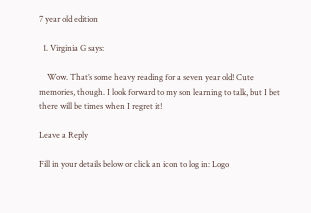7 year old edition

  1. Virginia G says:

    Wow. That’s some heavy reading for a seven year old! Cute memories, though. I look forward to my son learning to talk, but I bet there will be times when I regret it!

Leave a Reply

Fill in your details below or click an icon to log in: Logo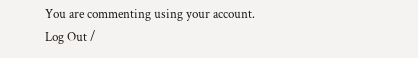You are commenting using your account. Log Out /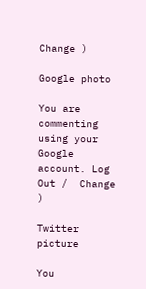Change )

Google photo

You are commenting using your Google account. Log Out /  Change )

Twitter picture

You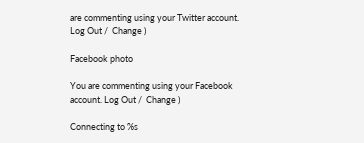are commenting using your Twitter account. Log Out /  Change )

Facebook photo

You are commenting using your Facebook account. Log Out /  Change )

Connecting to %s